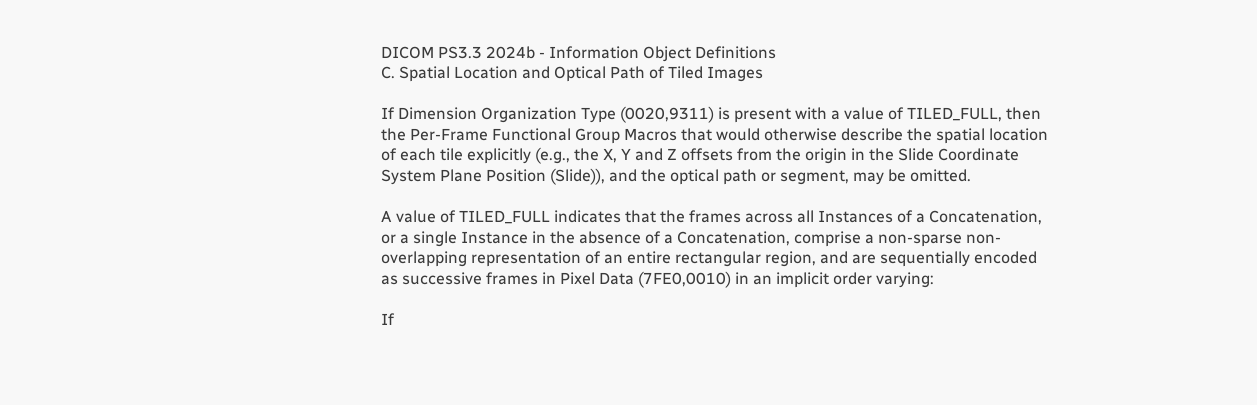DICOM PS3.3 2024b - Information Object Definitions
C. Spatial Location and Optical Path of Tiled Images

If Dimension Organization Type (0020,9311) is present with a value of TILED_FULL, then the Per-Frame Functional Group Macros that would otherwise describe the spatial location of each tile explicitly (e.g., the X, Y and Z offsets from the origin in the Slide Coordinate System Plane Position (Slide)), and the optical path or segment, may be omitted.

A value of TILED_FULL indicates that the frames across all Instances of a Concatenation, or a single Instance in the absence of a Concatenation, comprise a non-sparse non-overlapping representation of an entire rectangular region, and are sequentially encoded as successive frames in Pixel Data (7FE0,0010) in an implicit order varying:

If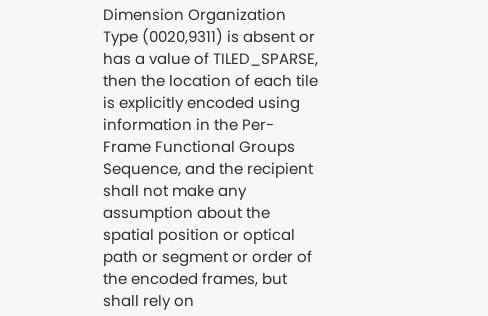Dimension Organization Type (0020,9311) is absent or has a value of TILED_SPARSE, then the location of each tile is explicitly encoded using information in the Per-Frame Functional Groups Sequence, and the recipient shall not make any assumption about the spatial position or optical path or segment or order of the encoded frames, but shall rely on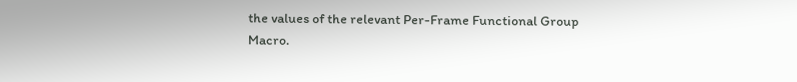the values of the relevant Per-Frame Functional Group Macro.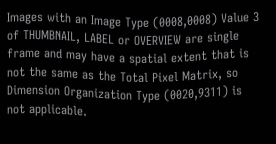Images with an Image Type (0008,0008) Value 3 of THUMBNAIL, LABEL or OVERVIEW are single frame and may have a spatial extent that is not the same as the Total Pixel Matrix, so Dimension Organization Type (0020,9311) is not applicable.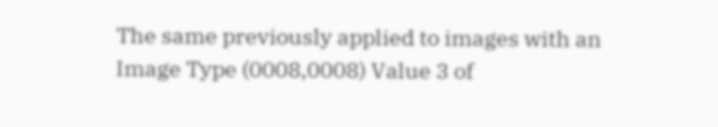The same previously applied to images with an Image Type (0008,0008) Value 3 of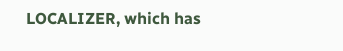LOCALIZER, which has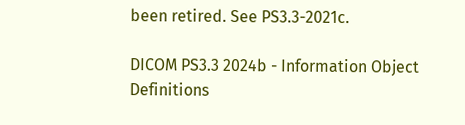been retired. See PS3.3-2021c.

DICOM PS3.3 2024b - Information Object Definitions